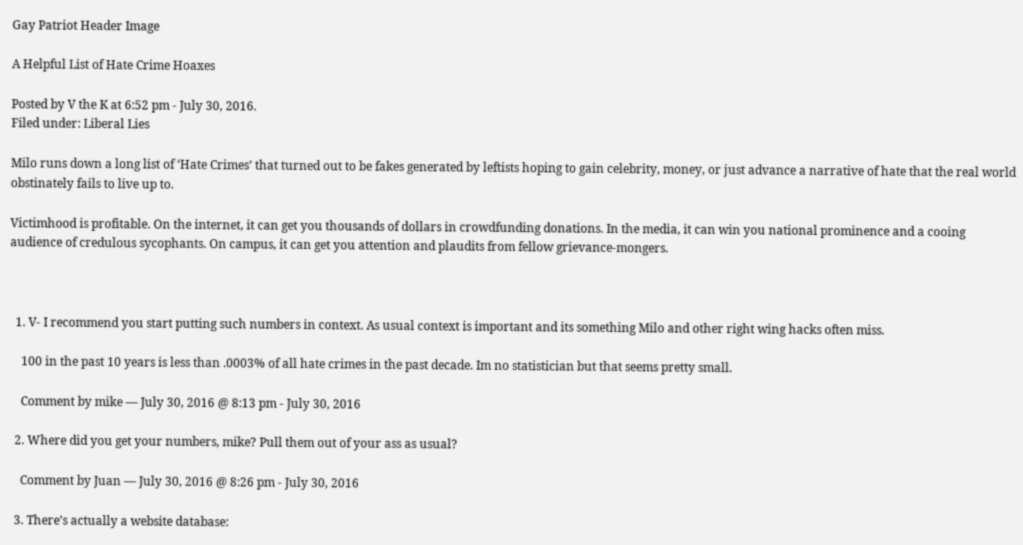Gay Patriot Header Image

A Helpful List of Hate Crime Hoaxes

Posted by V the K at 6:52 pm - July 30, 2016.
Filed under: Liberal Lies

Milo runs down a long list of ‘Hate Crimes’ that turned out to be fakes generated by leftists hoping to gain celebrity, money, or just advance a narrative of hate that the real world obstinately fails to live up to.

Victimhood is profitable. On the internet, it can get you thousands of dollars in crowdfunding donations. In the media, it can win you national prominence and a cooing audience of credulous sycophants. On campus, it can get you attention and plaudits from fellow grievance-mongers.



  1. V- I recommend you start putting such numbers in context. As usual context is important and its something Milo and other right wing hacks often miss.

    100 in the past 10 years is less than .0003% of all hate crimes in the past decade. Im no statistician but that seems pretty small.

    Comment by mike — July 30, 2016 @ 8:13 pm - July 30, 2016

  2. Where did you get your numbers, mike? Pull them out of your ass as usual?

    Comment by Juan — July 30, 2016 @ 8:26 pm - July 30, 2016

  3. There’s actually a website database: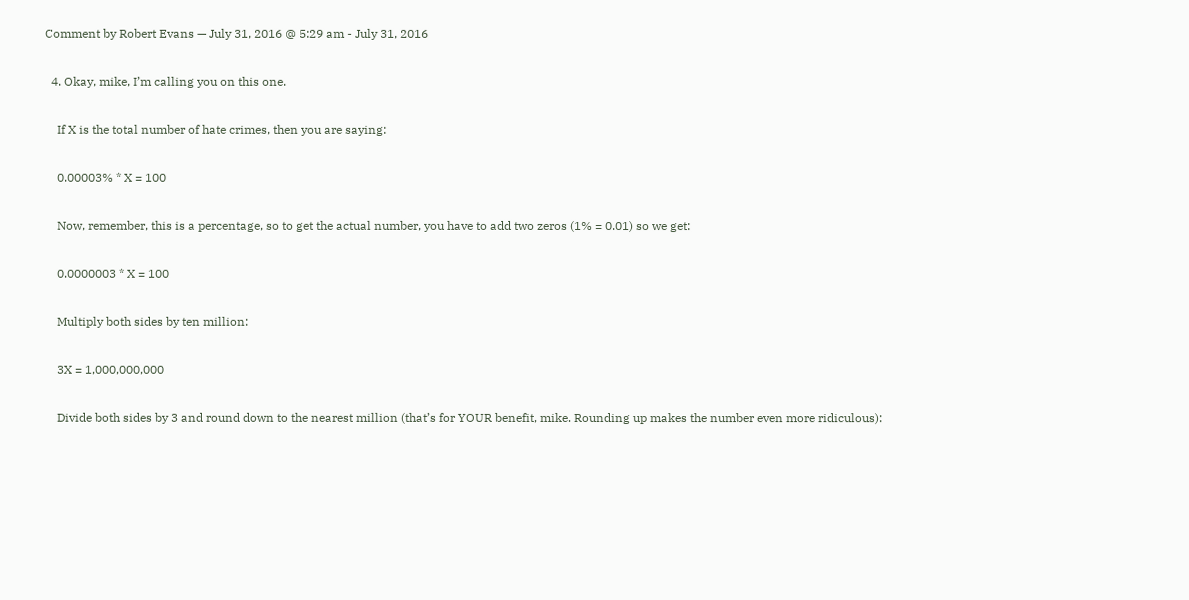Comment by Robert Evans — July 31, 2016 @ 5:29 am - July 31, 2016

  4. Okay, mike, I’m calling you on this one.

    If X is the total number of hate crimes, then you are saying:

    0.00003% * X = 100

    Now, remember, this is a percentage, so to get the actual number, you have to add two zeros (1% = 0.01) so we get:

    0.0000003 * X = 100

    Multiply both sides by ten million:

    3X = 1,000,000,000

    Divide both sides by 3 and round down to the nearest million (that’s for YOUR benefit, mike. Rounding up makes the number even more ridiculous):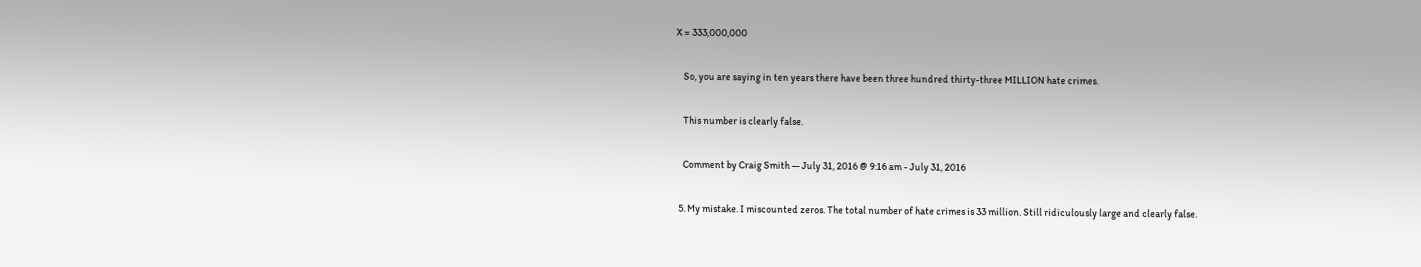X = 333,000,000

    So, you are saying in ten years there have been three hundred thirty-three MILLION hate crimes.

    This number is clearly false.

    Comment by Craig Smith — July 31, 2016 @ 9:16 am - July 31, 2016

  5. My mistake. I miscounted zeros. The total number of hate crimes is 33 million. Still ridiculously large and clearly false.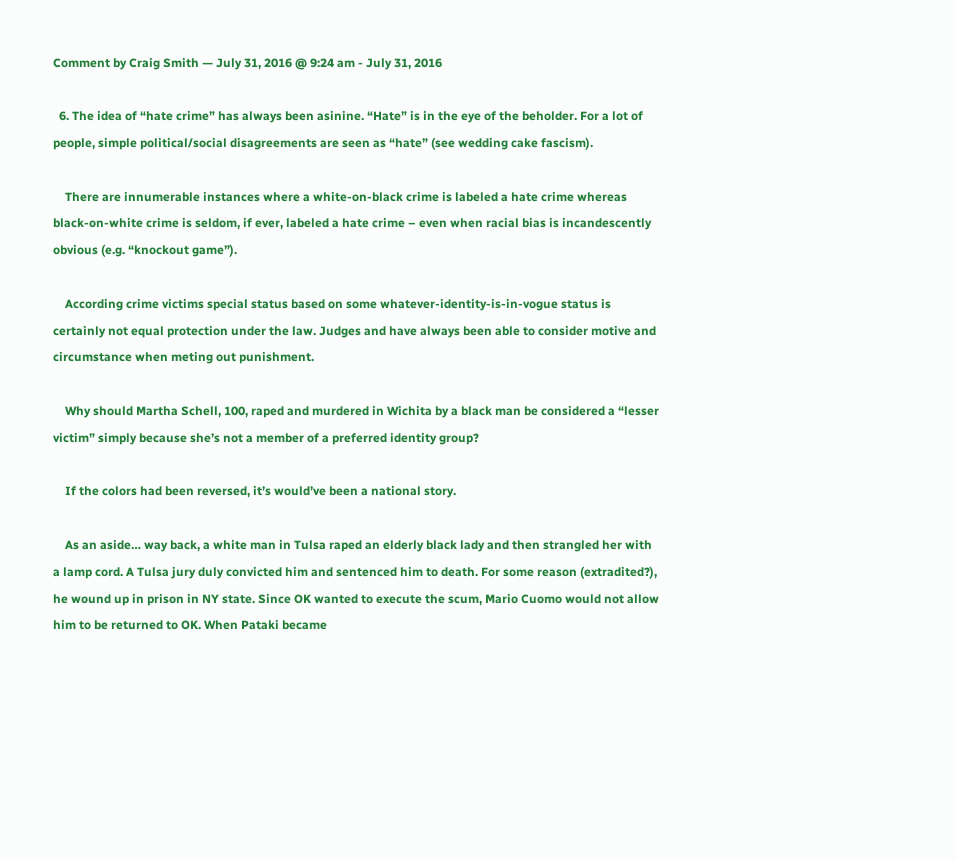Comment by Craig Smith — July 31, 2016 @ 9:24 am - July 31, 2016

  6. The idea of “hate crime” has always been asinine. “Hate” is in the eye of the beholder. For a lot of people, simple political/social disagreements are seen as “hate” (see wedding cake fascism).

    There are innumerable instances where a white-on-black crime is labeled a hate crime whereas black-on-white crime is seldom, if ever, labeled a hate crime – even when racial bias is incandescently obvious (e.g. “knockout game”).

    According crime victims special status based on some whatever-identity-is-in-vogue status is certainly not equal protection under the law. Judges and have always been able to consider motive and circumstance when meting out punishment.

    Why should Martha Schell, 100, raped and murdered in Wichita by a black man be considered a “lesser victim” simply because she’s not a member of a preferred identity group?

    If the colors had been reversed, it’s would’ve been a national story.

    As an aside… way back, a white man in Tulsa raped an elderly black lady and then strangled her with a lamp cord. A Tulsa jury duly convicted him and sentenced him to death. For some reason (extradited?), he wound up in prison in NY state. Since OK wanted to execute the scum, Mario Cuomo would not allow him to be returned to OK. When Pataki became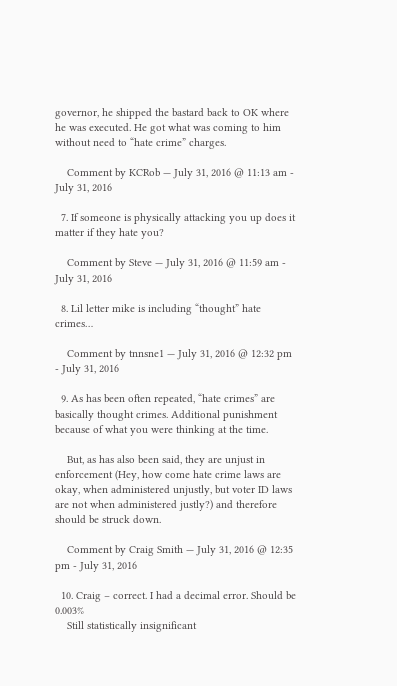governor, he shipped the bastard back to OK where he was executed. He got what was coming to him without need to “hate crime” charges.

    Comment by KCRob — July 31, 2016 @ 11:13 am - July 31, 2016

  7. If someone is physically attacking you up does it matter if they hate you?

    Comment by Steve — July 31, 2016 @ 11:59 am - July 31, 2016

  8. Lil letter mike is including “thought” hate crimes…

    Comment by tnnsne1 — July 31, 2016 @ 12:32 pm - July 31, 2016

  9. As has been often repeated, “hate crimes” are basically thought crimes. Additional punishment because of what you were thinking at the time.

    But, as has also been said, they are unjust in enforcement (Hey, how come hate crime laws are okay, when administered unjustly, but voter ID laws are not when administered justly?) and therefore should be struck down.

    Comment by Craig Smith — July 31, 2016 @ 12:35 pm - July 31, 2016

  10. Craig – correct. I had a decimal error. Should be 0.003%
    Still statistically insignificant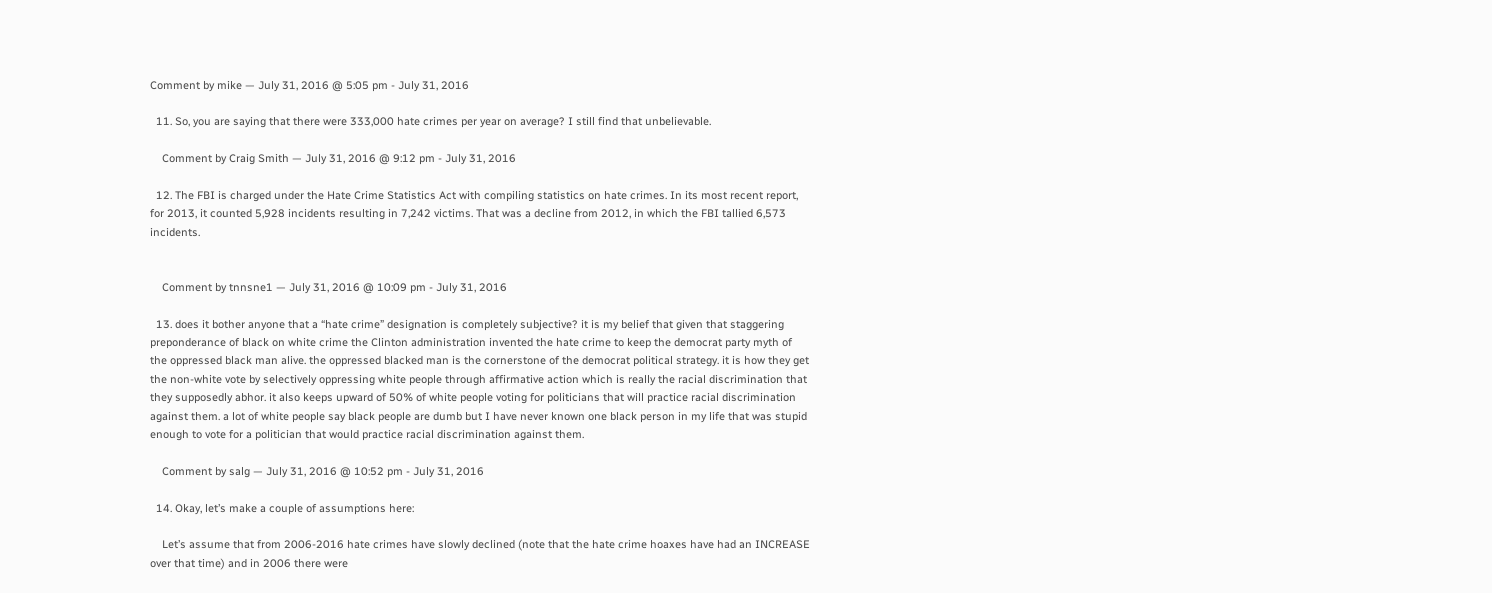Comment by mike — July 31, 2016 @ 5:05 pm - July 31, 2016

  11. So, you are saying that there were 333,000 hate crimes per year on average? I still find that unbelievable.

    Comment by Craig Smith — July 31, 2016 @ 9:12 pm - July 31, 2016

  12. The FBI is charged under the Hate Crime Statistics Act with compiling statistics on hate crimes. In its most recent report, for 2013, it counted 5,928 incidents resulting in 7,242 victims. That was a decline from 2012, in which the FBI tallied 6,573 incidents.


    Comment by tnnsne1 — July 31, 2016 @ 10:09 pm - July 31, 2016

  13. does it bother anyone that a “hate crime” designation is completely subjective? it is my belief that given that staggering preponderance of black on white crime the Clinton administration invented the hate crime to keep the democrat party myth of the oppressed black man alive. the oppressed blacked man is the cornerstone of the democrat political strategy. it is how they get the non-white vote by selectively oppressing white people through affirmative action which is really the racial discrimination that they supposedly abhor. it also keeps upward of 50% of white people voting for politicians that will practice racial discrimination against them. a lot of white people say black people are dumb but I have never known one black person in my life that was stupid enough to vote for a politician that would practice racial discrimination against them.

    Comment by salg — July 31, 2016 @ 10:52 pm - July 31, 2016

  14. Okay, let’s make a couple of assumptions here:

    Let’s assume that from 2006-2016 hate crimes have slowly declined (note that the hate crime hoaxes have had an INCREASE over that time) and in 2006 there were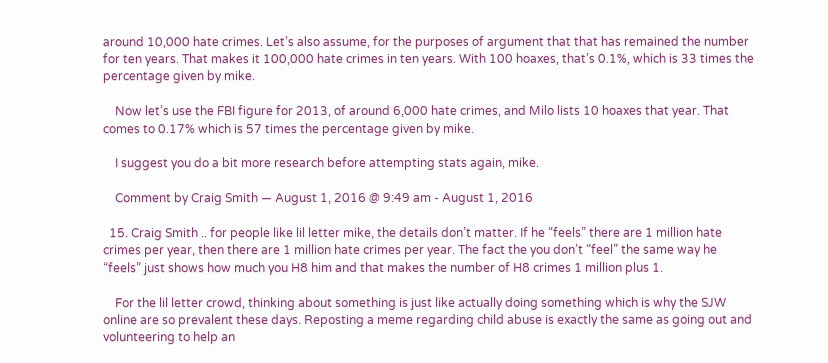around 10,000 hate crimes. Let’s also assume, for the purposes of argument that that has remained the number for ten years. That makes it 100,000 hate crimes in ten years. With 100 hoaxes, that’s 0.1%, which is 33 times the percentage given by mike.

    Now let’s use the FBI figure for 2013, of around 6,000 hate crimes, and Milo lists 10 hoaxes that year. That comes to 0.17% which is 57 times the percentage given by mike.

    I suggest you do a bit more research before attempting stats again, mike.

    Comment by Craig Smith — August 1, 2016 @ 9:49 am - August 1, 2016

  15. Craig Smith .. for people like lil letter mike, the details don’t matter. If he “feels” there are 1 million hate crimes per year, then there are 1 million hate crimes per year. The fact the you don’t “feel” the same way he “feels” just shows how much you H8 him and that makes the number of H8 crimes 1 million plus 1.

    For the lil letter crowd, thinking about something is just like actually doing something which is why the SJW online are so prevalent these days. Reposting a meme regarding child abuse is exactly the same as going out and volunteering to help an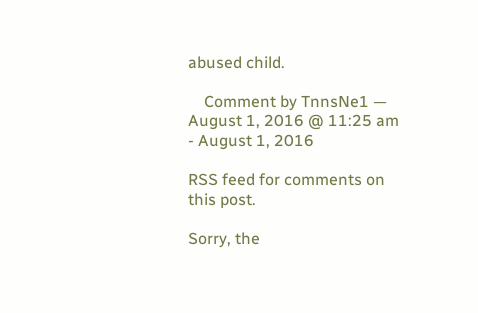abused child.

    Comment by TnnsNe1 — August 1, 2016 @ 11:25 am - August 1, 2016

RSS feed for comments on this post.

Sorry, the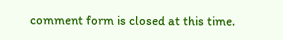comment form is closed at this time.